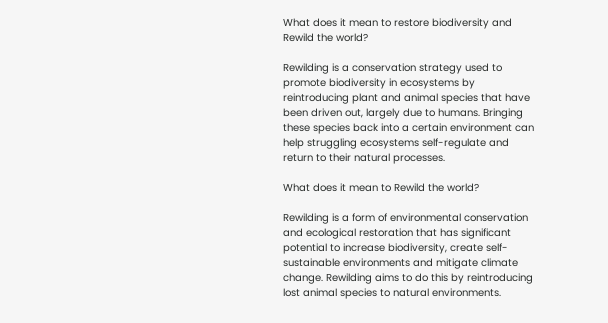What does it mean to restore biodiversity and Rewild the world?

Rewilding is a conservation strategy used to promote biodiversity in ecosystems by reintroducing plant and animal species that have been driven out, largely due to humans. Bringing these species back into a certain environment can help struggling ecosystems self-regulate and return to their natural processes.

What does it mean to Rewild the world?

Rewilding is a form of environmental conservation and ecological restoration that has significant potential to increase biodiversity, create self-sustainable environments and mitigate climate change. Rewilding aims to do this by reintroducing lost animal species to natural environments.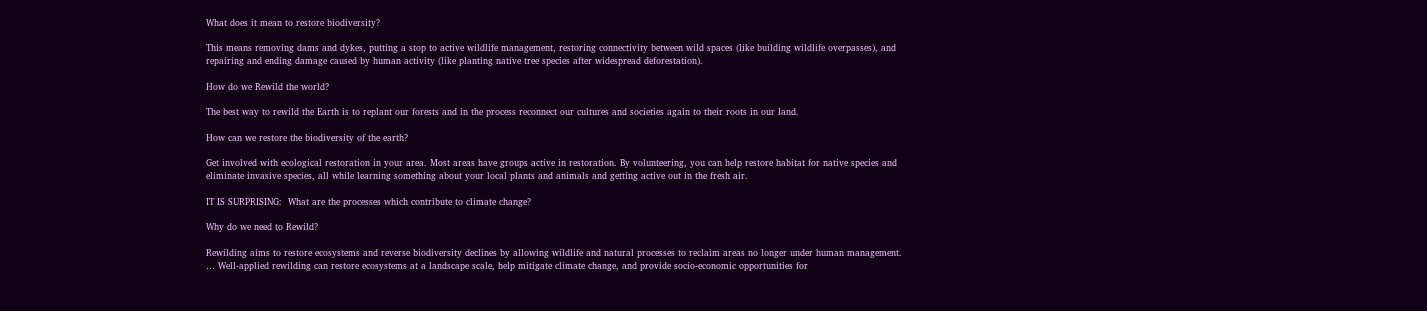What does it mean to restore biodiversity?

This means removing dams and dykes, putting a stop to active wildlife management, restoring connectivity between wild spaces (like building wildlife overpasses), and repairing and ending damage caused by human activity (like planting native tree species after widespread deforestation).

How do we Rewild the world?

The best way to rewild the Earth is to replant our forests and in the process reconnect our cultures and societies again to their roots in our land.

How can we restore the biodiversity of the earth?

Get involved with ecological restoration in your area. Most areas have groups active in restoration. By volunteering, you can help restore habitat for native species and eliminate invasive species, all while learning something about your local plants and animals and getting active out in the fresh air.

IT IS SURPRISING:  What are the processes which contribute to climate change?

Why do we need to Rewild?

Rewilding aims to restore ecosystems and reverse biodiversity declines by allowing wildlife and natural processes to reclaim areas no longer under human management. … Well-applied rewilding can restore ecosystems at a landscape scale, help mitigate climate change, and provide socio-economic opportunities for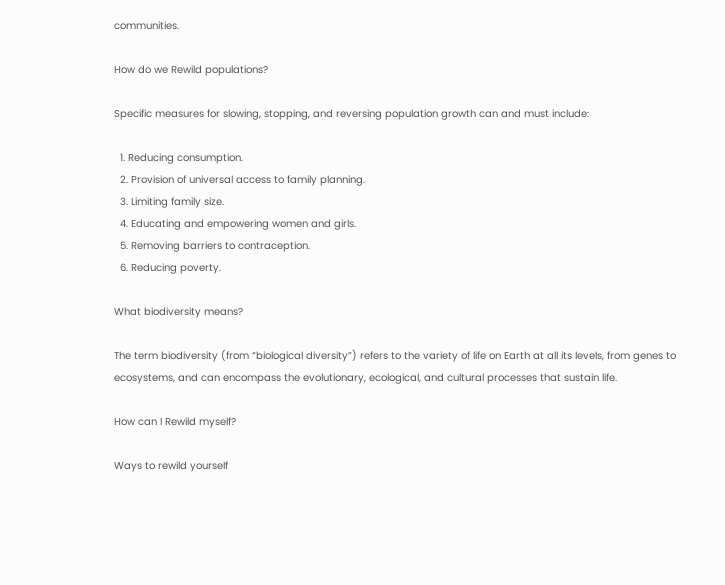communities.

How do we Rewild populations?

Specific measures for slowing, stopping, and reversing population growth can and must include:

  1. Reducing consumption.
  2. Provision of universal access to family planning.
  3. Limiting family size.
  4. Educating and empowering women and girls.
  5. Removing barriers to contraception.
  6. Reducing poverty.

What biodiversity means?

The term biodiversity (from “biological diversity”) refers to the variety of life on Earth at all its levels, from genes to ecosystems, and can encompass the evolutionary, ecological, and cultural processes that sustain life.

How can I Rewild myself?

Ways to rewild yourself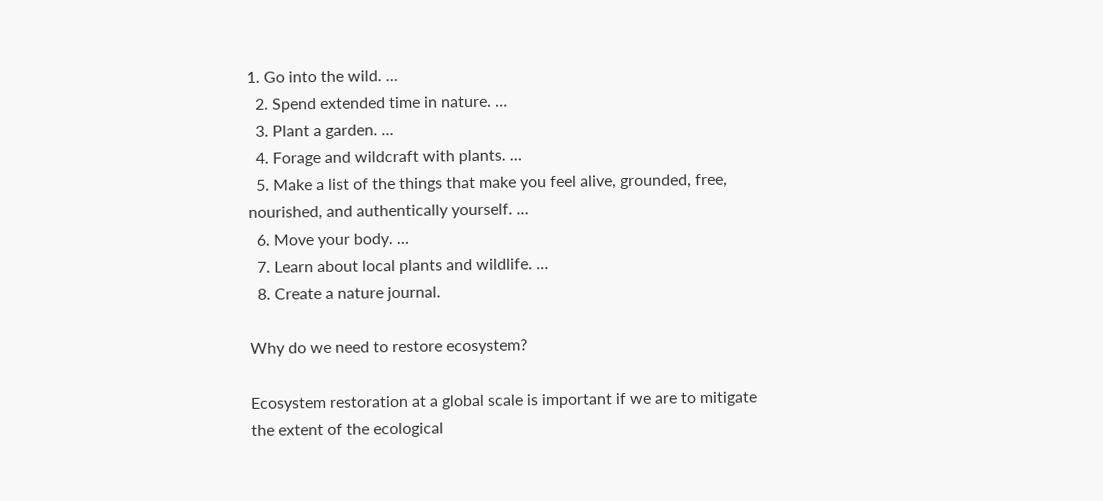1. Go into the wild. …
  2. Spend extended time in nature. …
  3. Plant a garden. …
  4. Forage and wildcraft with plants. …
  5. Make a list of the things that make you feel alive, grounded, free, nourished, and authentically yourself. …
  6. Move your body. …
  7. Learn about local plants and wildlife. …
  8. Create a nature journal.

Why do we need to restore ecosystem?

Ecosystem restoration at a global scale is important if we are to mitigate the extent of the ecological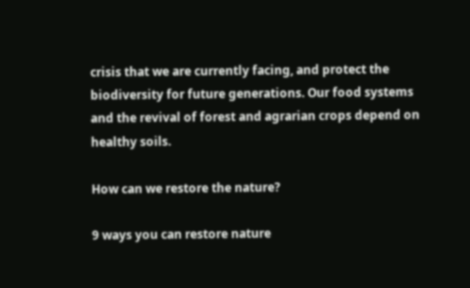crisis that we are currently facing, and protect the biodiversity for future generations. Our food systems and the revival of forest and agrarian crops depend on healthy soils.

How can we restore the nature?

9 ways you can restore nature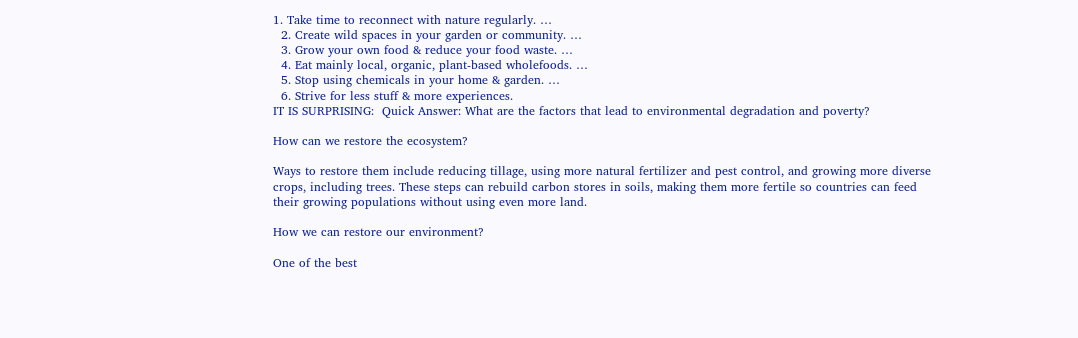1. Take time to reconnect with nature regularly. …
  2. Create wild spaces in your garden or community. …
  3. Grow your own food & reduce your food waste. …
  4. Eat mainly local, organic, plant-based wholefoods. …
  5. Stop using chemicals in your home & garden. …
  6. Strive for less stuff & more experiences.
IT IS SURPRISING:  Quick Answer: What are the factors that lead to environmental degradation and poverty?

How can we restore the ecosystem?

Ways to restore them include reducing tillage, using more natural fertilizer and pest control, and growing more diverse crops, including trees. These steps can rebuild carbon stores in soils, making them more fertile so countries can feed their growing populations without using even more land.

How we can restore our environment?

One of the best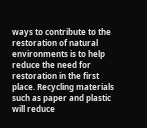ways to contribute to the restoration of natural environments is to help reduce the need for restoration in the first place. Recycling materials such as paper and plastic will reduce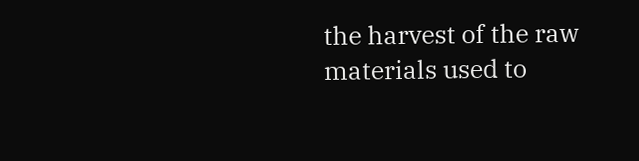the harvest of the raw materials used to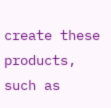create these products, such as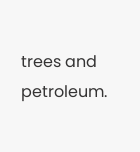trees and petroleum.